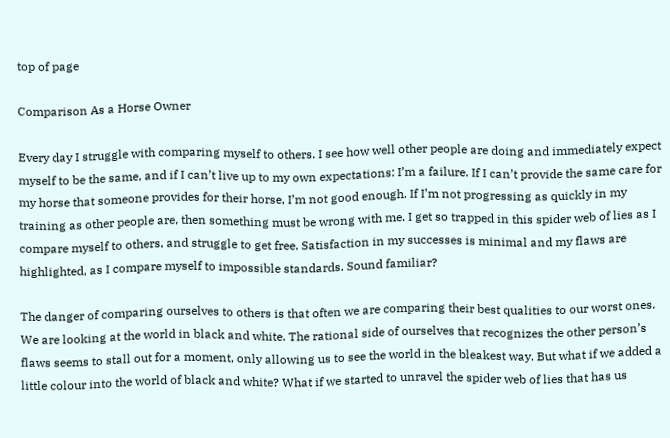top of page

Comparison As a Horse Owner

Every day I struggle with comparing myself to others. I see how well other people are doing and immediately expect myself to be the same, and if I can’t live up to my own expectations: I’m a failure. If I can’t provide the same care for my horse that someone provides for their horse, I’m not good enough. If I’m not progressing as quickly in my training as other people are, then something must be wrong with me. I get so trapped in this spider web of lies as I compare myself to others, and struggle to get free. Satisfaction in my successes is minimal and my flaws are highlighted, as I compare myself to impossible standards. Sound familiar?

The danger of comparing ourselves to others is that often we are comparing their best qualities to our worst ones. We are looking at the world in black and white. The rational side of ourselves that recognizes the other person’s flaws seems to stall out for a moment, only allowing us to see the world in the bleakest way. But what if we added a little colour into the world of black and white? What if we started to unravel the spider web of lies that has us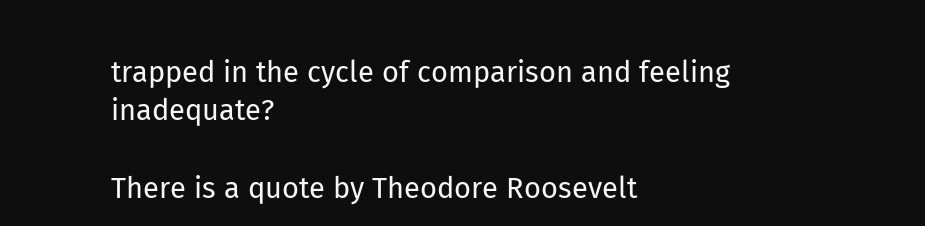trapped in the cycle of comparison and feeling inadequate?

There is a quote by Theodore Roosevelt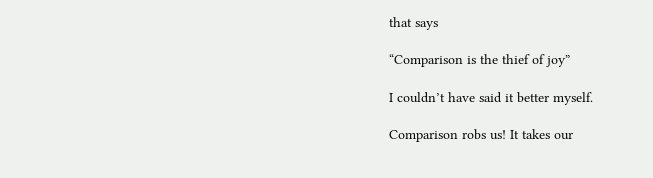that says

“Comparison is the thief of joy”

I couldn’t have said it better myself.

Comparison robs us! It takes our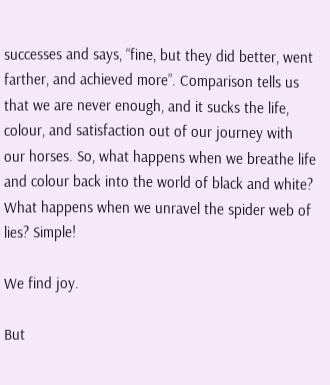successes and says, “fine, but they did better, went farther, and achieved more”. Comparison tells us that we are never enough, and it sucks the life, colour, and satisfaction out of our journey with our horses. So, what happens when we breathe life and colour back into the world of black and white? What happens when we unravel the spider web of lies? Simple!

We find joy.

But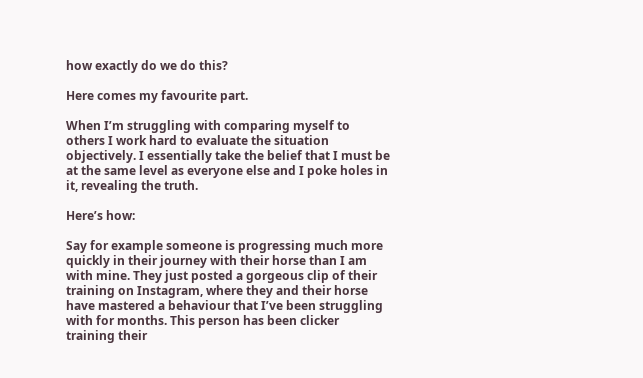how exactly do we do this?

Here comes my favourite part.

When I’m struggling with comparing myself to others I work hard to evaluate the situation objectively. I essentially take the belief that I must be at the same level as everyone else and I poke holes in it, revealing the truth.

Here’s how:

Say for example someone is progressing much more quickly in their journey with their horse than I am with mine. They just posted a gorgeous clip of their training on Instagram, where they and their horse have mastered a behaviour that I’ve been struggling with for months. This person has been clicker training their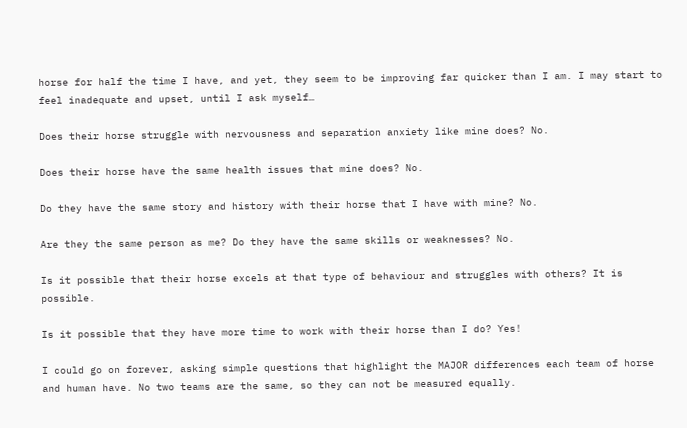horse for half the time I have, and yet, they seem to be improving far quicker than I am. I may start to feel inadequate and upset, until I ask myself…

Does their horse struggle with nervousness and separation anxiety like mine does? No.

Does their horse have the same health issues that mine does? No.

Do they have the same story and history with their horse that I have with mine? No.

Are they the same person as me? Do they have the same skills or weaknesses? No.

Is it possible that their horse excels at that type of behaviour and struggles with others? It is possible.

Is it possible that they have more time to work with their horse than I do? Yes!

I could go on forever, asking simple questions that highlight the MAJOR differences each team of horse and human have. No two teams are the same, so they can not be measured equally.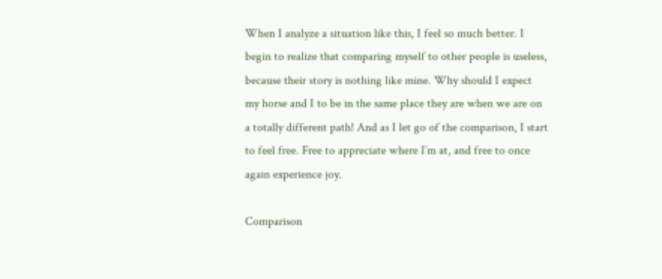When I analyze a situation like this, I feel so much better. I begin to realize that comparing myself to other people is useless, because their story is nothing like mine. Why should I expect my horse and I to be in the same place they are when we are on a totally different path! And as I let go of the comparison, I start to feel free. Free to appreciate where I’m at, and free to once again experience joy.

Comparison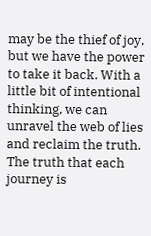may be the thief of joy, but we have the power to take it back. With a little bit of intentional thinking, we can unravel the web of lies and reclaim the truth. The truth that each journey is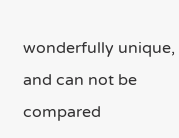wonderfully unique, and can not be compared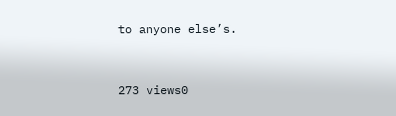to anyone else’s.


273 views0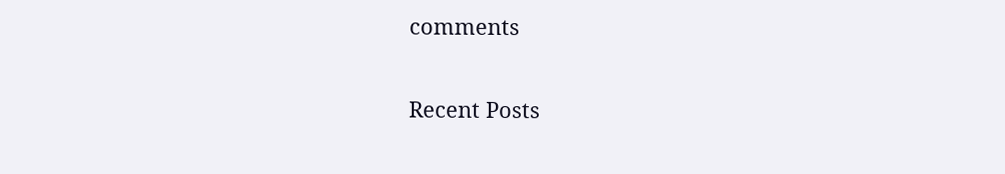comments

Recent Posts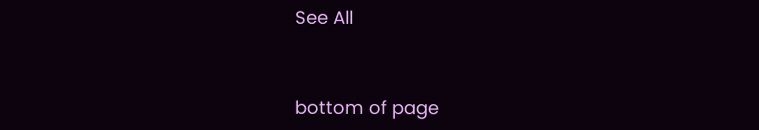See All


bottom of page